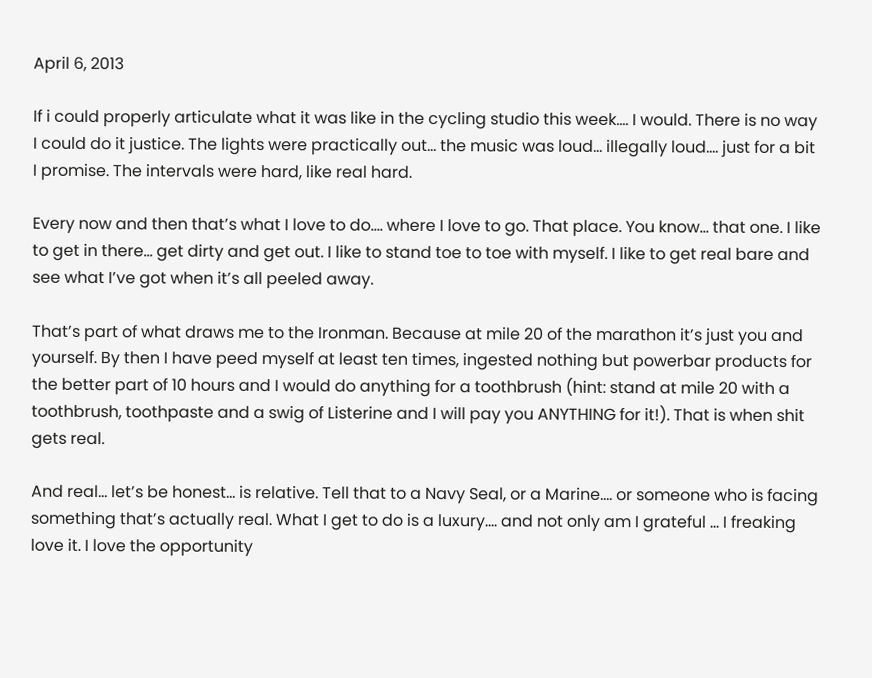April 6, 2013

If i could properly articulate what it was like in the cycling studio this week…. I would. There is no way I could do it justice. The lights were practically out… the music was loud… illegally loud…. just for a bit I promise. The intervals were hard, like real hard.

Every now and then that’s what I love to do…. where I love to go. That place. You know… that one. I like to get in there… get dirty and get out. I like to stand toe to toe with myself. I like to get real bare and see what I’ve got when it’s all peeled away.

That’s part of what draws me to the Ironman. Because at mile 20 of the marathon it’s just you and yourself. By then I have peed myself at least ten times, ingested nothing but powerbar products for the better part of 10 hours and I would do anything for a toothbrush (hint: stand at mile 20 with a toothbrush, toothpaste and a swig of Listerine and I will pay you ANYTHING for it!). That is when shit gets real.

And real… let’s be honest… is relative. Tell that to a Navy Seal, or a Marine…. or someone who is facing something that’s actually real. What I get to do is a luxury…. and not only am I grateful … I freaking love it. I love the opportunity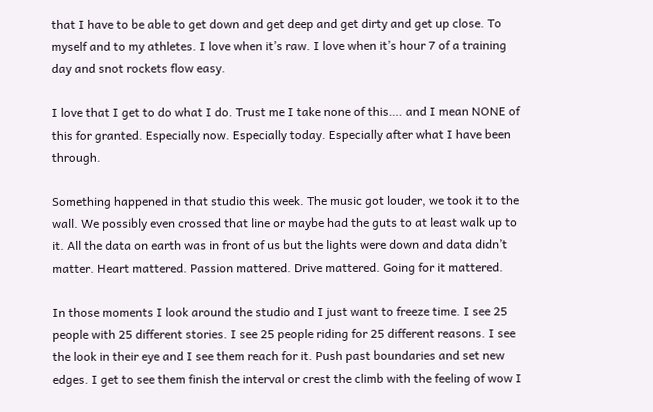that I have to be able to get down and get deep and get dirty and get up close. To myself and to my athletes. I love when it’s raw. I love when it’s hour 7 of a training day and snot rockets flow easy.

I love that I get to do what I do. Trust me I take none of this…. and I mean NONE of this for granted. Especially now. Especially today. Especially after what I have been through.

Something happened in that studio this week. The music got louder, we took it to the wall. We possibly even crossed that line or maybe had the guts to at least walk up to it. All the data on earth was in front of us but the lights were down and data didn’t matter. Heart mattered. Passion mattered. Drive mattered. Going for it mattered.

In those moments I look around the studio and I just want to freeze time. I see 25 people with 25 different stories. I see 25 people riding for 25 different reasons. I see the look in their eye and I see them reach for it. Push past boundaries and set new edges. I get to see them finish the interval or crest the climb with the feeling of wow I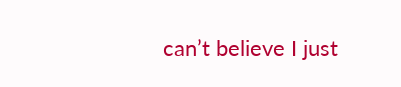can’t believe I just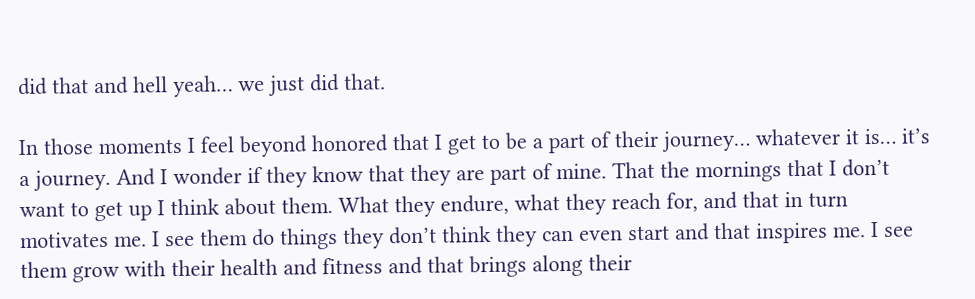did that and hell yeah… we just did that.

In those moments I feel beyond honored that I get to be a part of their journey… whatever it is… it’s a journey. And I wonder if they know that they are part of mine. That the mornings that I don’t want to get up I think about them. What they endure, what they reach for, and that in turn motivates me. I see them do things they don’t think they can even start and that inspires me. I see them grow with their health and fitness and that brings along their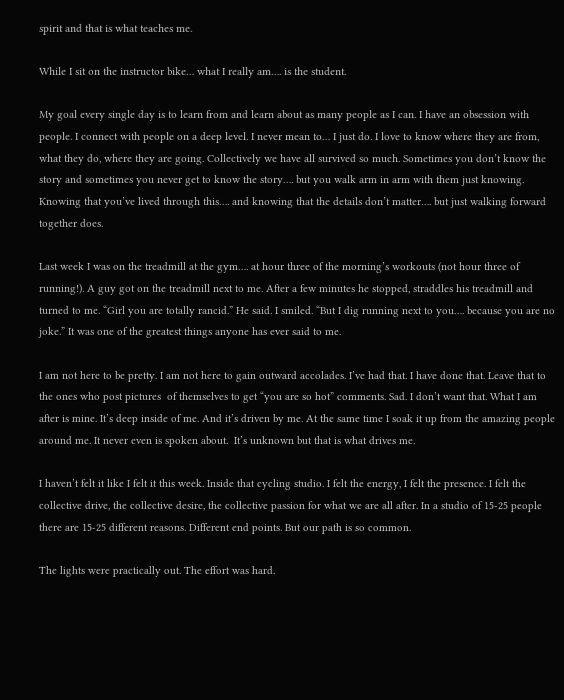spirit and that is what teaches me.

While I sit on the instructor bike… what I really am…. is the student.

My goal every single day is to learn from and learn about as many people as I can. I have an obsession with people. I connect with people on a deep level. I never mean to… I just do. I love to know where they are from, what they do, where they are going. Collectively we have all survived so much. Sometimes you don’t know the story and sometimes you never get to know the story…. but you walk arm in arm with them just knowing. Knowing that you’ve lived through this…. and knowing that the details don’t matter…. but just walking forward together does.

Last week I was on the treadmill at the gym…. at hour three of the morning’s workouts (not hour three of running!). A guy got on the treadmill next to me. After a few minutes he stopped, straddles his treadmill and turned to me. “Girl you are totally rancid.” He said. I smiled. “But I dig running next to you…. because you are no joke.” It was one of the greatest things anyone has ever said to me.

I am not here to be pretty. I am not here to gain outward accolades. I’ve had that. I have done that. Leave that to the ones who post pictures  of themselves to get “you are so hot” comments. Sad. I don’t want that. What I am after is mine. It’s deep inside of me. And it’s driven by me. At the same time I soak it up from the amazing people around me. It never even is spoken about.  It’s unknown but that is what drives me.

I haven’t felt it like I felt it this week. Inside that cycling studio. I felt the energy, I felt the presence. I felt the collective drive, the collective desire, the collective passion for what we are all after. In a studio of 15-25 people there are 15-25 different reasons. Different end points. But our path is so common.

The lights were practically out. The effort was hard.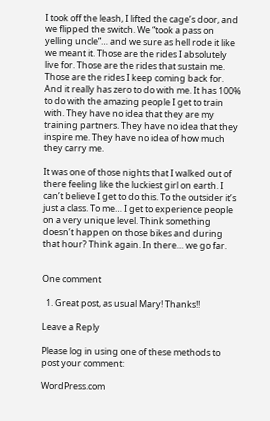I took off the leash, I lifted the cage’s door, and we flipped the switch. We “took a pass on yelling uncle”… and we sure as hell rode it like we meant it. Those are the rides I absolutely live for. Those are the rides that sustain me. Those are the rides I keep coming back for. And it really has zero to do with me. It has 100% to do with the amazing people I get to train with. They have no idea that they are my training partners. They have no idea that they inspire me. They have no idea of how much they carry me.

It was one of those nights that I walked out of there feeling like the luckiest girl on earth. I can’t believe I get to do this. To the outsider it’s just a class. To me… I get to experience people on a very unique level. Think something doesn’t happen on those bikes and during that hour? Think again. In there… we go far.


One comment

  1. Great post, as usual Mary! Thanks!!

Leave a Reply

Please log in using one of these methods to post your comment:

WordPress.com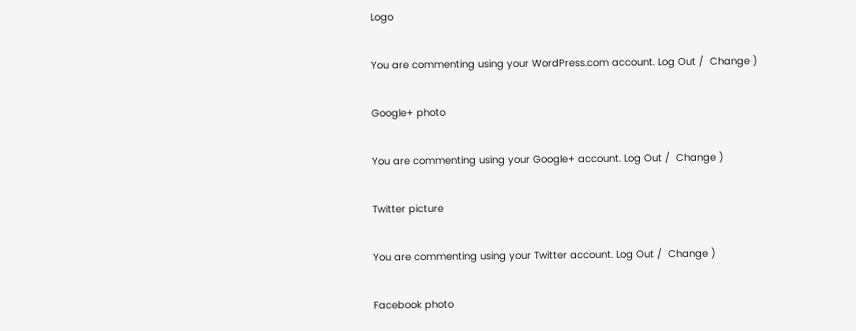Logo

You are commenting using your WordPress.com account. Log Out /  Change )

Google+ photo

You are commenting using your Google+ account. Log Out /  Change )

Twitter picture

You are commenting using your Twitter account. Log Out /  Change )

Facebook photo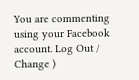You are commenting using your Facebook account. Log Out /  Change )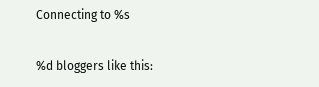Connecting to %s

%d bloggers like this: